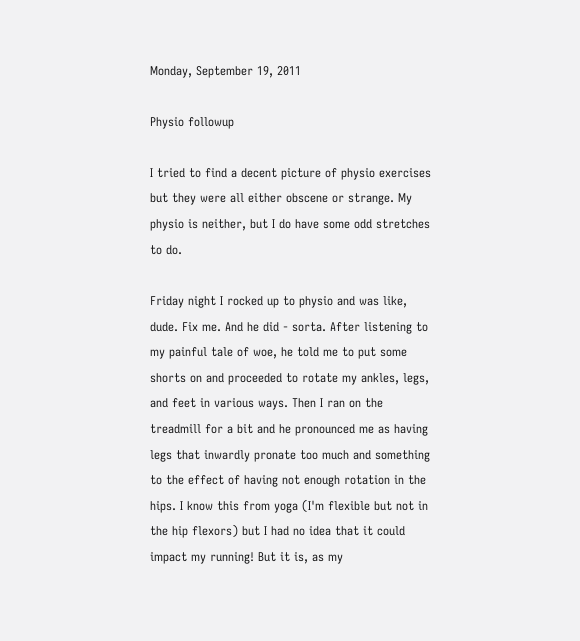Monday, September 19, 2011

Physio followup

I tried to find a decent picture of physio exercises but they were all either obscene or strange. My physio is neither, but I do have some odd stretches to do.

Friday night I rocked up to physio and was like, dude. Fix me. And he did - sorta. After listening to my painful tale of woe, he told me to put some shorts on and proceeded to rotate my ankles, legs, and feet in various ways. Then I ran on the treadmill for a bit and he pronounced me as having legs that inwardly pronate too much and something to the effect of having not enough rotation in the hips. I know this from yoga (I'm flexible but not in the hip flexors) but I had no idea that it could impact my running! But it is, as my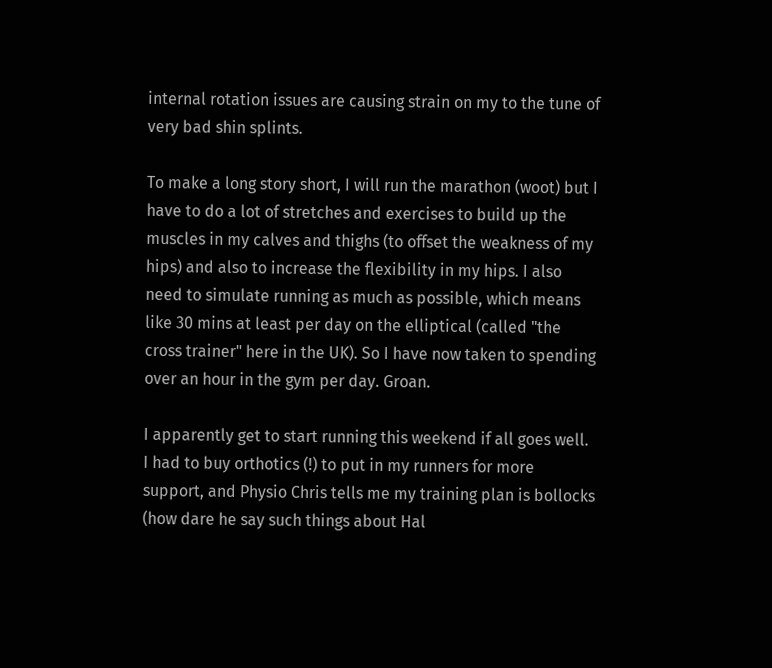internal rotation issues are causing strain on my to the tune of very bad shin splints.

To make a long story short, I will run the marathon (woot) but I have to do a lot of stretches and exercises to build up the muscles in my calves and thighs (to offset the weakness of my hips) and also to increase the flexibility in my hips. I also need to simulate running as much as possible, which means like 30 mins at least per day on the elliptical (called "the cross trainer" here in the UK). So I have now taken to spending over an hour in the gym per day. Groan.

I apparently get to start running this weekend if all goes well. I had to buy orthotics (!) to put in my runners for more support, and Physio Chris tells me my training plan is bollocks (how dare he say such things about Hal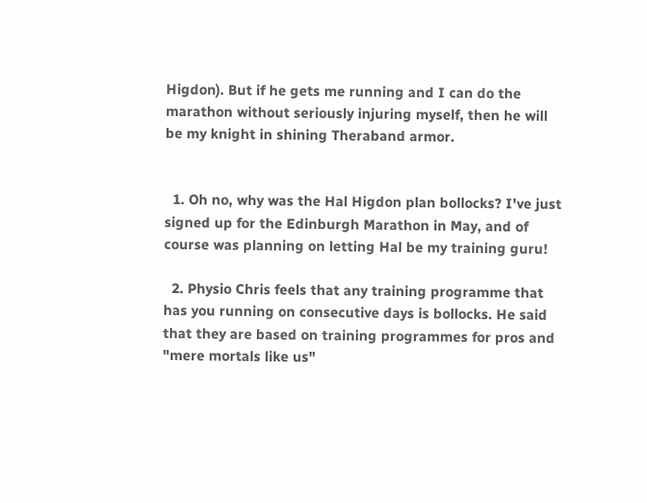Higdon). But if he gets me running and I can do the marathon without seriously injuring myself, then he will be my knight in shining Theraband armor.


  1. Oh no, why was the Hal Higdon plan bollocks? I've just signed up for the Edinburgh Marathon in May, and of course was planning on letting Hal be my training guru!

  2. Physio Chris feels that any training programme that has you running on consecutive days is bollocks. He said that they are based on training programmes for pros and "mere mortals like us"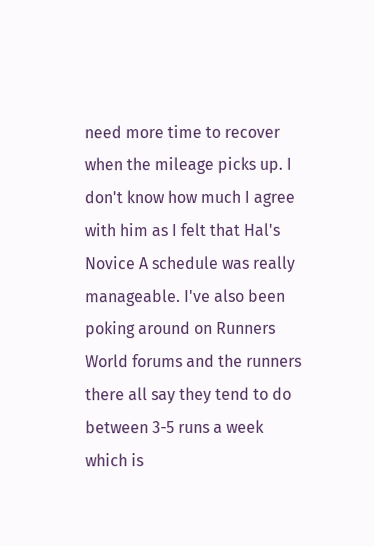need more time to recover when the mileage picks up. I don't know how much I agree with him as I felt that Hal's Novice A schedule was really manageable. I've also been poking around on Runners World forums and the runners there all say they tend to do between 3-5 runs a week which is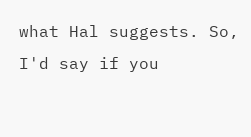what Hal suggests. So, I'd say if you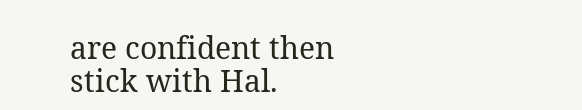are confident then stick with Hal.